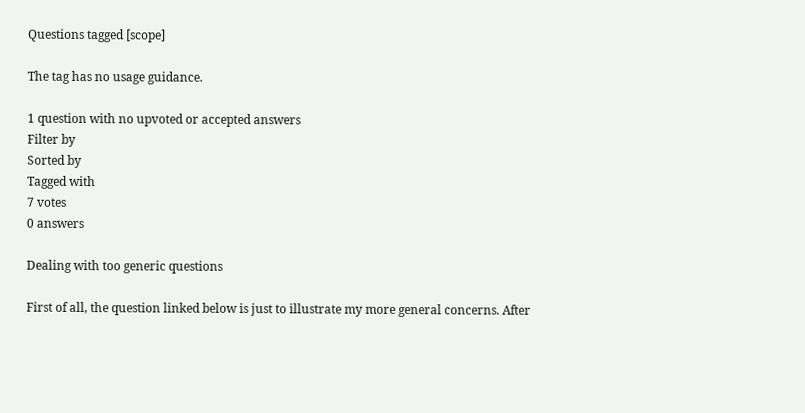Questions tagged [scope]

The tag has no usage guidance.

1 question with no upvoted or accepted answers
Filter by
Sorted by
Tagged with
7 votes
0 answers

Dealing with too generic questions

First of all, the question linked below is just to illustrate my more general concerns. After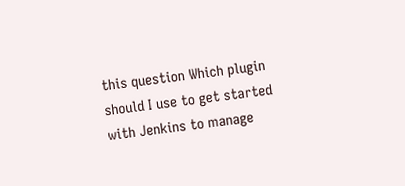this question Which plugin should I use to get started with Jenkins to manage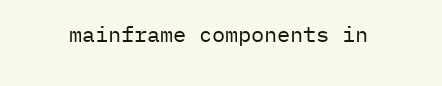mainframe components in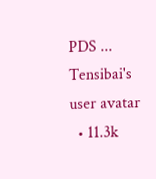PDS ...
Tensibai's user avatar
  • 11.3k